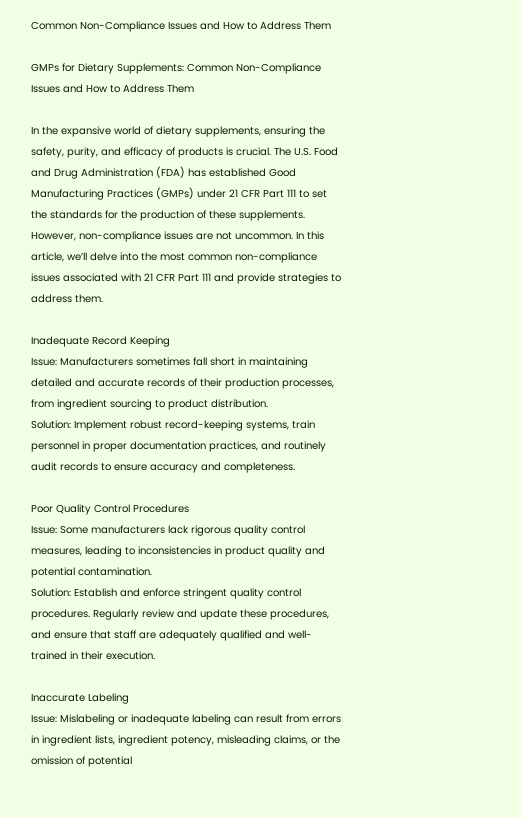Common Non-Compliance Issues and How to Address Them

GMPs for Dietary Supplements: Common Non-Compliance Issues and How to Address Them

In the expansive world of dietary supplements, ensuring the safety, purity, and efficacy of products is crucial. The U.S. Food and Drug Administration (FDA) has established Good Manufacturing Practices (GMPs) under 21 CFR Part 111 to set the standards for the production of these supplements. However, non-compliance issues are not uncommon. In this article, we’ll delve into the most common non-compliance issues associated with 21 CFR Part 111 and provide strategies to address them.

Inadequate Record Keeping
Issue: Manufacturers sometimes fall short in maintaining detailed and accurate records of their production processes, from ingredient sourcing to product distribution.
Solution: Implement robust record-keeping systems, train personnel in proper documentation practices, and routinely audit records to ensure accuracy and completeness.

Poor Quality Control Procedures
Issue: Some manufacturers lack rigorous quality control measures, leading to inconsistencies in product quality and potential contamination.
Solution: Establish and enforce stringent quality control procedures. Regularly review and update these procedures, and ensure that staff are adequately qualified and well-trained in their execution.

Inaccurate Labeling
Issue: Mislabeling or inadequate labeling can result from errors in ingredient lists, ingredient potency, misleading claims, or the omission of potential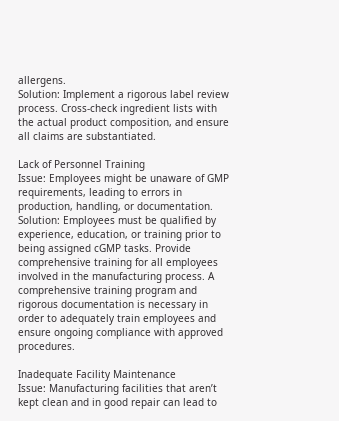allergens.
Solution: Implement a rigorous label review process. Cross-check ingredient lists with the actual product composition, and ensure all claims are substantiated.

Lack of Personnel Training
Issue: Employees might be unaware of GMP requirements, leading to errors in production, handling, or documentation.
Solution: Employees must be qualified by experience, education, or training prior to being assigned cGMP tasks. Provide comprehensive training for all employees involved in the manufacturing process. A comprehensive training program and rigorous documentation is necessary in order to adequately train employees and ensure ongoing compliance with approved procedures.

Inadequate Facility Maintenance
Issue: Manufacturing facilities that aren’t kept clean and in good repair can lead to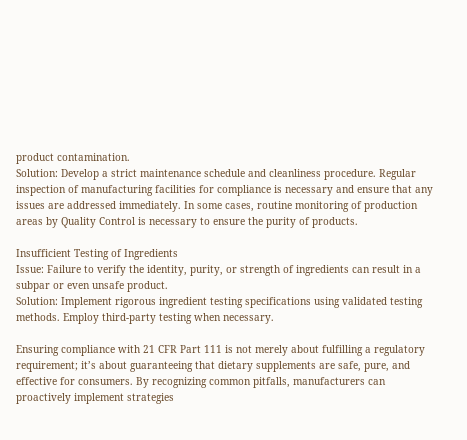product contamination.
Solution: Develop a strict maintenance schedule and cleanliness procedure. Regular inspection of manufacturing facilities for compliance is necessary and ensure that any issues are addressed immediately. In some cases, routine monitoring of production areas by Quality Control is necessary to ensure the purity of products.

Insufficient Testing of Ingredients
Issue: Failure to verify the identity, purity, or strength of ingredients can result in a subpar or even unsafe product.
Solution: Implement rigorous ingredient testing specifications using validated testing methods. Employ third-party testing when necessary.

Ensuring compliance with 21 CFR Part 111 is not merely about fulfilling a regulatory requirement; it’s about guaranteeing that dietary supplements are safe, pure, and effective for consumers. By recognizing common pitfalls, manufacturers can proactively implement strategies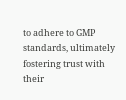to adhere to GMP standards, ultimately fostering trust with their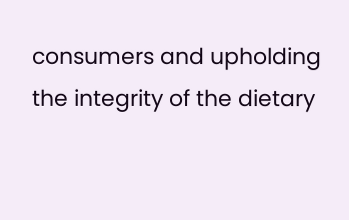consumers and upholding the integrity of the dietary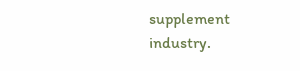supplement industry.